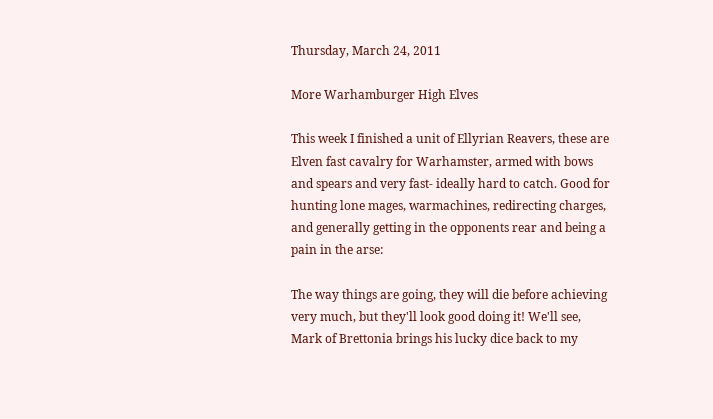Thursday, March 24, 2011

More Warhamburger High Elves

This week I finished a unit of Ellyrian Reavers, these are Elven fast cavalry for Warhamster, armed with bows and spears and very fast- ideally hard to catch. Good for hunting lone mages, warmachines, redirecting charges, and generally getting in the opponents rear and being a pain in the arse:

The way things are going, they will die before achieving very much, but they'll look good doing it! We'll see, Mark of Brettonia brings his lucky dice back to my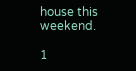house this weekend.

1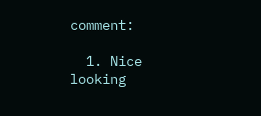comment:

  1. Nice looking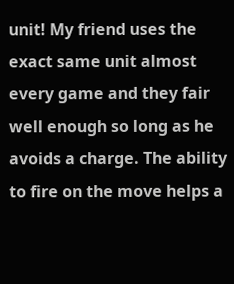unit! My friend uses the exact same unit almost every game and they fair well enough so long as he avoids a charge. The ability to fire on the move helps a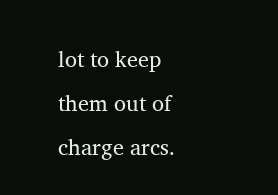lot to keep them out of charge arcs.